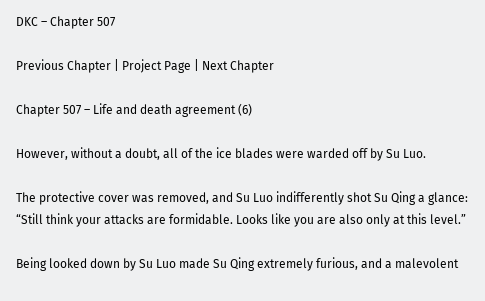DKC – Chapter 507

Previous Chapter | Project Page | Next Chapter

Chapter 507 – Life and death agreement (6)

However, without a doubt, all of the ice blades were warded off by Su Luo.

The protective cover was removed, and Su Luo indifferently shot Su Qing a glance: “Still think your attacks are formidable. Looks like you are also only at this level.”

Being looked down by Su Luo made Su Qing extremely furious, and a malevolent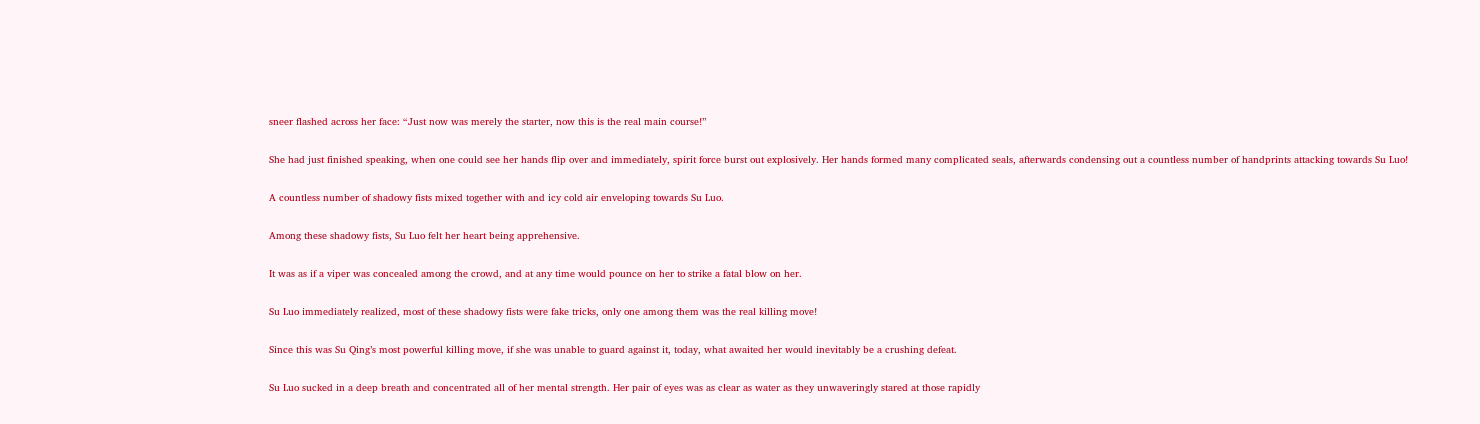sneer flashed across her face: “Just now was merely the starter, now this is the real main course!”

She had just finished speaking, when one could see her hands flip over and immediately, spirit force burst out explosively. Her hands formed many complicated seals, afterwards condensing out a countless number of handprints attacking towards Su Luo!

A countless number of shadowy fists mixed together with and icy cold air enveloping towards Su Luo.

Among these shadowy fists, Su Luo felt her heart being apprehensive.

It was as if a viper was concealed among the crowd, and at any time would pounce on her to strike a fatal blow on her.

Su Luo immediately realized, most of these shadowy fists were fake tricks, only one among them was the real killing move!

Since this was Su Qing’s most powerful killing move, if she was unable to guard against it, today, what awaited her would inevitably be a crushing defeat.

Su Luo sucked in a deep breath and concentrated all of her mental strength. Her pair of eyes was as clear as water as they unwaveringly stared at those rapidly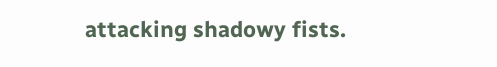attacking shadowy fists.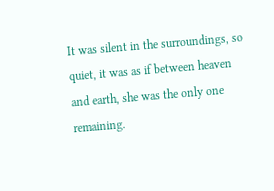It was silent in the surroundings, so quiet, it was as if between heaven and earth, she was the only one remaining.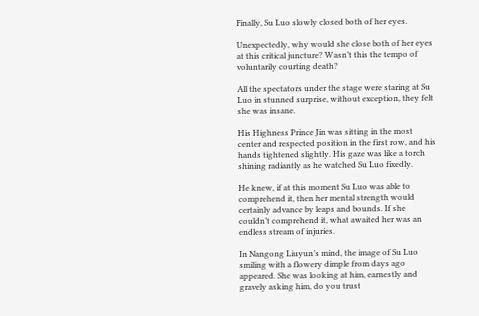Finally, Su Luo slowly closed both of her eyes.

Unexpectedly, why would she close both of her eyes at this critical juncture? Wasn’t this the tempo of voluntarily courting death?

All the spectators under the stage were staring at Su Luo in stunned surprise, without exception, they felt she was insane.

His Highness Prince Jin was sitting in the most center and respected position in the first row, and his hands tightened slightly. His gaze was like a torch shining radiantly as he watched Su Luo fixedly.

He knew, if at this moment Su Luo was able to comprehend it, then her mental strength would certainly advance by leaps and bounds. If she couldn’t comprehend it, what awaited her was an endless stream of injuries.

In Nangong Liuyun’s mind, the image of Su Luo smiling with a flowery dimple from days ago appeared. She was looking at him, earnestly and gravely asking him, do you trust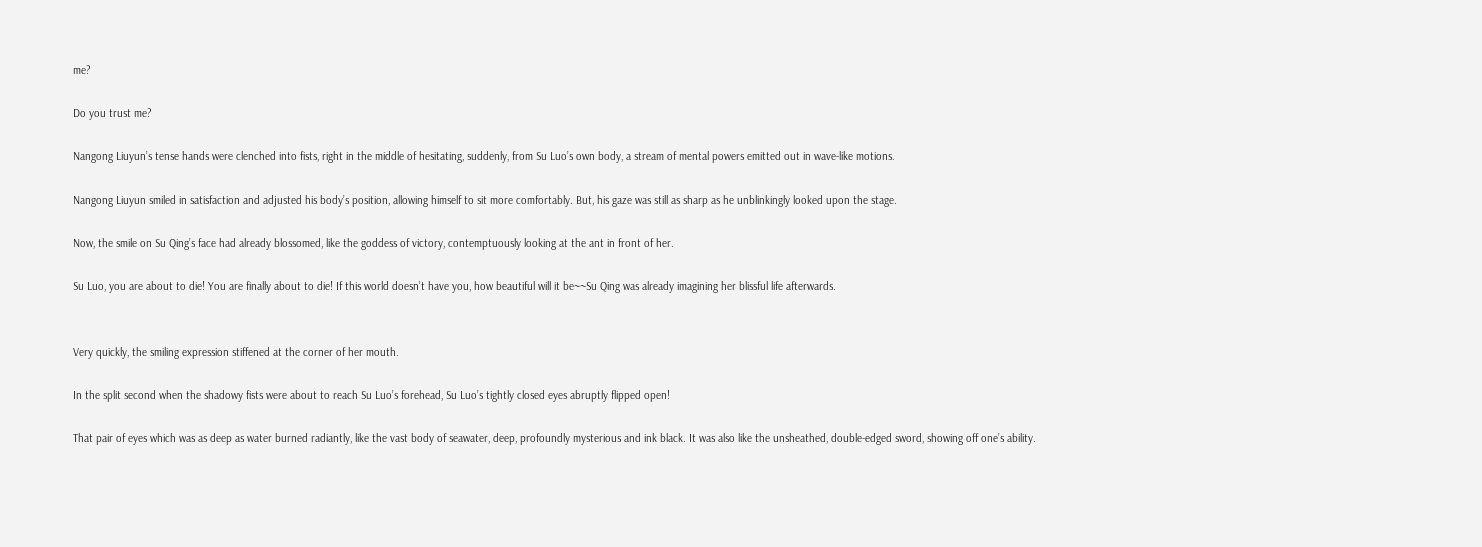me?

Do you trust me?

Nangong Liuyun’s tense hands were clenched into fists, right in the middle of hesitating, suddenly, from Su Luo’s own body, a stream of mental powers emitted out in wave-like motions.

Nangong Liuyun smiled in satisfaction and adjusted his body’s position, allowing himself to sit more comfortably. But, his gaze was still as sharp as he unblinkingly looked upon the stage.

Now, the smile on Su Qing’s face had already blossomed, like the goddess of victory, contemptuously looking at the ant in front of her.

Su Luo, you are about to die! You are finally about to die! If this world doesn’t have you, how beautiful will it be~~Su Qing was already imagining her blissful life afterwards.


Very quickly, the smiling expression stiffened at the corner of her mouth.

In the split second when the shadowy fists were about to reach Su Luo’s forehead, Su Luo’s tightly closed eyes abruptly flipped open!

That pair of eyes which was as deep as water burned radiantly, like the vast body of seawater, deep, profoundly mysterious and ink black. It was also like the unsheathed, double-edged sword, showing off one’s ability.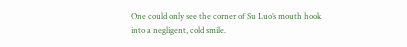One could only see the corner of Su Luo’s mouth hook into a negligent, cold smile.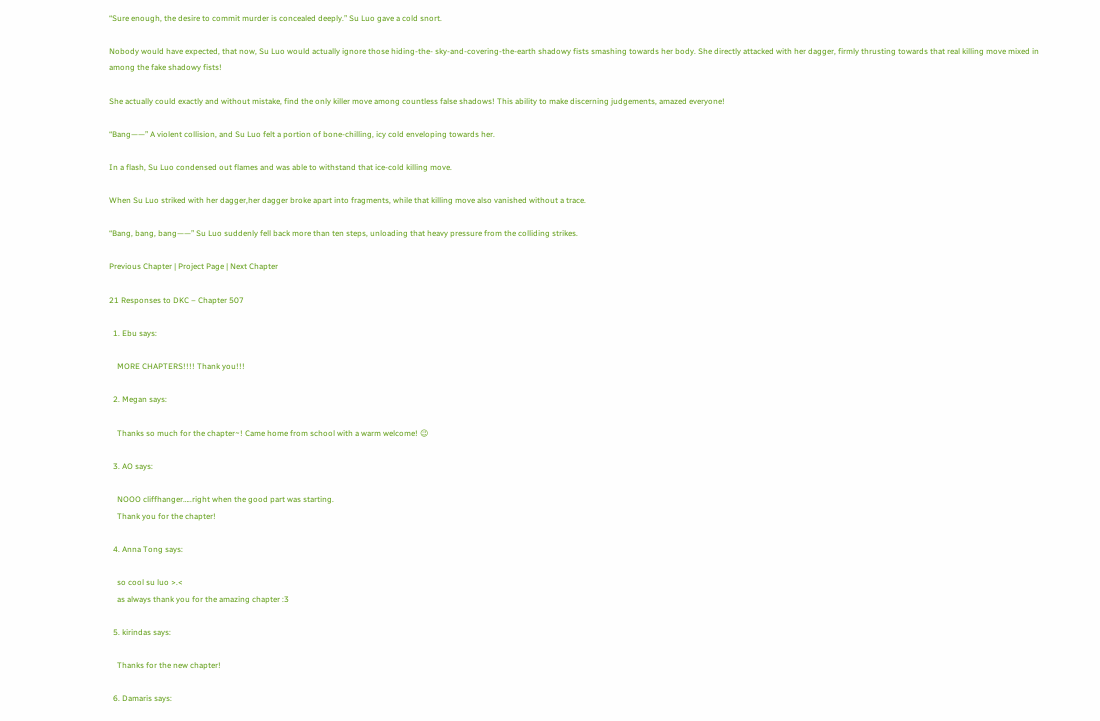“Sure enough, the desire to commit murder is concealed deeply.” Su Luo gave a cold snort.

Nobody would have expected, that now, Su Luo would actually ignore those hiding-the- sky-and-covering-the-earth shadowy fists smashing towards her body. She directly attacked with her dagger, firmly thrusting towards that real killing move mixed in among the fake shadowy fists!

She actually could exactly and without mistake, find the only killer move among countless false shadows! This ability to make discerning judgements, amazed everyone!

“Bang——” A violent collision, and Su Luo felt a portion of bone-chilling, icy cold enveloping towards her.

In a flash, Su Luo condensed out flames and was able to withstand that ice-cold killing move.

When Su Luo striked with her dagger,her dagger broke apart into fragments, while that killing move also vanished without a trace.

“Bang, bang, bang——” Su Luo suddenly fell back more than ten steps, unloading that heavy pressure from the colliding strikes.

Previous Chapter | Project Page | Next Chapter

21 Responses to DKC – Chapter 507

  1. Ebu says:

    MORE CHAPTERS!!!! Thank you!!!

  2. Megan says:

    Thanks so much for the chapter~! Came home from school with a warm welcome! 😉

  3. AO says:

    NOOO cliffhanger…..right when the good part was starting.
    Thank you for the chapter!

  4. Anna Tong says:

    so cool su luo >.<
    as always thank you for the amazing chapter :3

  5. kirindas says:

    Thanks for the new chapter!

  6. Damaris says: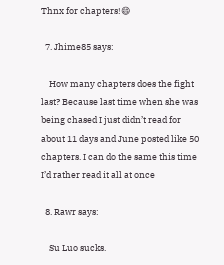Thnx for chapters!😄

  7. Jhime85 says:

    How many chapters does the fight last? Because last time when she was being chased I just didn’t read for about 11 days and June posted like 50 chapters. I can do the same this time I’d rather read it all at once

  8. Rawr says:

    Su Luo sucks.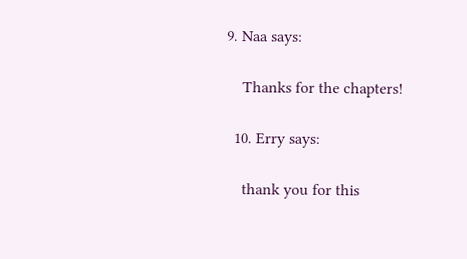9. Naa says:

    Thanks for the chapters!

  10. Erry says:

    thank you for this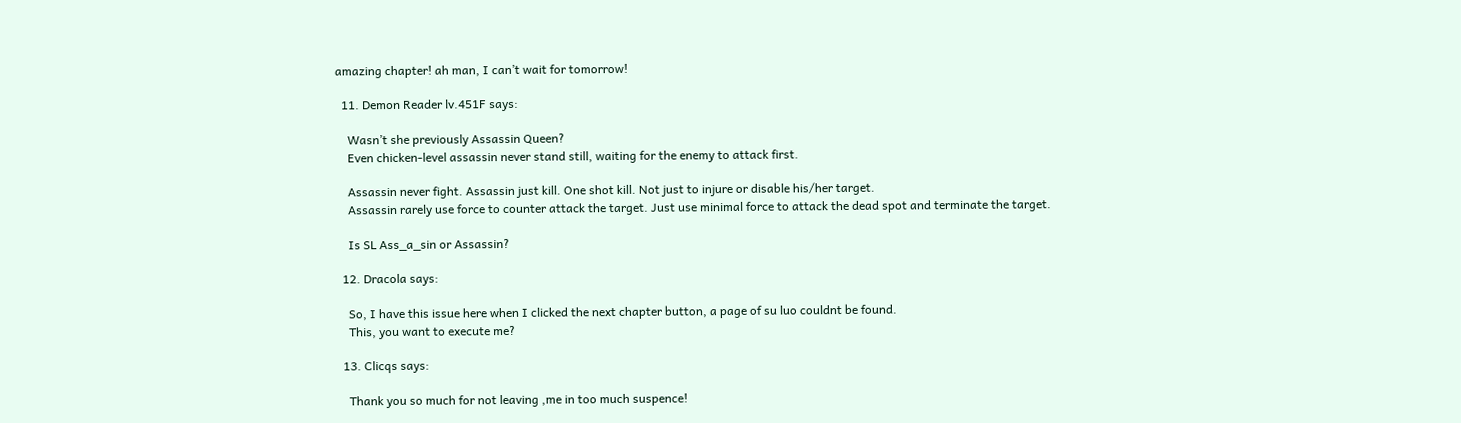amazing chapter! ah man, I can’t wait for tomorrow!

  11. Demon Reader lv.451F says:

    Wasn’t she previously Assassin Queen?
    Even chicken-level assassin never stand still, waiting for the enemy to attack first.

    Assassin never fight. Assassin just kill. One shot kill. Not just to injure or disable his/her target.
    Assassin rarely use force to counter attack the target. Just use minimal force to attack the dead spot and terminate the target.

    Is SL Ass_a_sin or Assassin?

  12. Dracola says:

    So, I have this issue here when I clicked the next chapter button, a page of su luo couldnt be found.
    This, you want to execute me?

  13. Clicqs says:

    Thank you so much for not leaving ,me in too much suspence!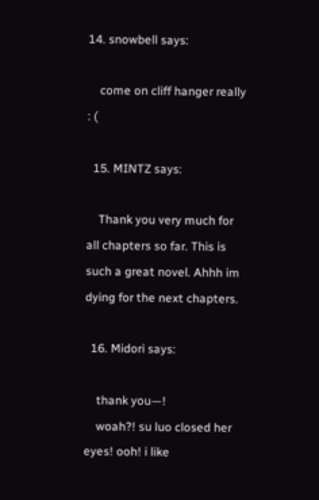14. snowbell says:

    come on cliff hanger really : (

  15. MINTZ says:

    Thank you very much for all chapters so far. This is such a great novel. Ahhh im dying for the next chapters.

  16. Midori says:

    thank you—!
    woah?! su luo closed her eyes! ooh! i like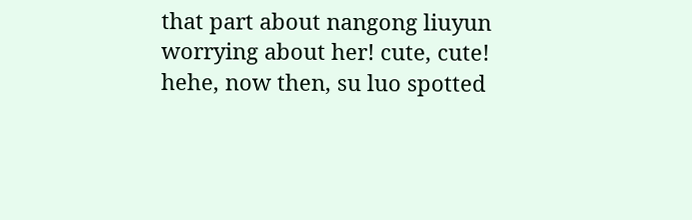that part about nangong liuyun worrying about her! cute, cute! hehe, now then, su luo spotted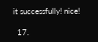it successfully! nice!

  17.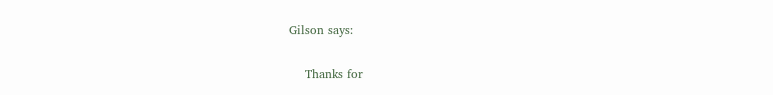Gilson says:

    Thanks for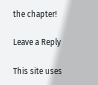the chapter!

Leave a Reply

This site uses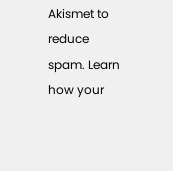Akismet to reduce spam. Learn how your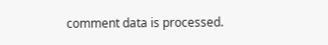comment data is processed.